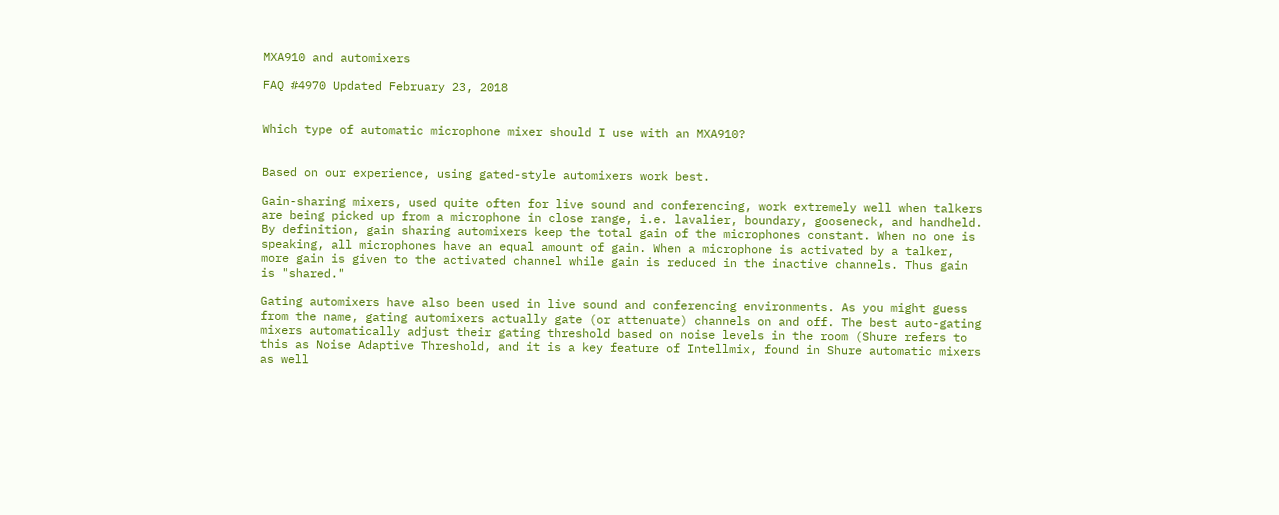MXA910 and automixers

FAQ #4970 Updated February 23, 2018


Which type of automatic microphone mixer should I use with an MXA910?


Based on our experience, using gated-style automixers work best.

Gain-sharing mixers, used quite often for live sound and conferencing, work extremely well when talkers are being picked up from a microphone in close range, i.e. lavalier, boundary, gooseneck, and handheld. By definition, gain sharing automixers keep the total gain of the microphones constant. When no one is speaking, all microphones have an equal amount of gain. When a microphone is activated by a talker, more gain is given to the activated channel while gain is reduced in the inactive channels. Thus gain is "shared."

Gating automixers have also been used in live sound and conferencing environments. As you might guess from the name, gating automixers actually gate (or attenuate) channels on and off. The best auto-gating mixers automatically adjust their gating threshold based on noise levels in the room (Shure refers to this as Noise Adaptive Threshold, and it is a key feature of Intellmix, found in Shure automatic mixers as well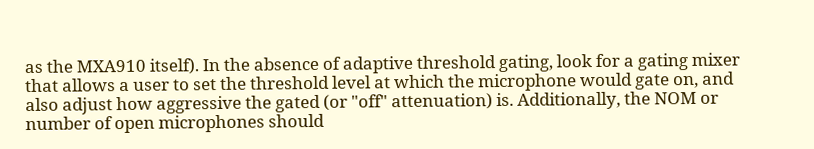as the MXA910 itself). In the absence of adaptive threshold gating, look for a gating mixer that allows a user to set the threshold level at which the microphone would gate on, and also adjust how aggressive the gated (or "off" attenuation) is. Additionally, the NOM or number of open microphones should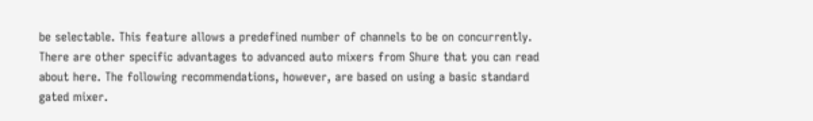be selectable. This feature allows a predefined number of channels to be on concurrently. There are other specific advantages to advanced auto mixers from Shure that you can read about here. The following recommendations, however, are based on using a basic standard gated mixer.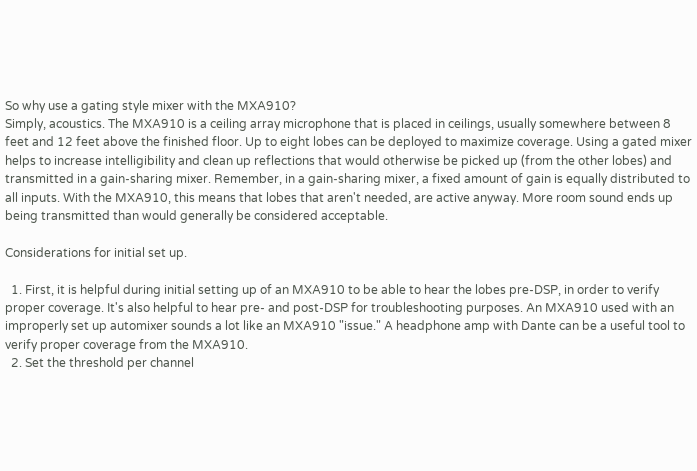So why use a gating style mixer with the MXA910?
Simply, acoustics. The MXA910 is a ceiling array microphone that is placed in ceilings, usually somewhere between 8 feet and 12 feet above the finished floor. Up to eight lobes can be deployed to maximize coverage. Using a gated mixer helps to increase intelligibility and clean up reflections that would otherwise be picked up (from the other lobes) and transmitted in a gain-sharing mixer. Remember, in a gain-sharing mixer, a fixed amount of gain is equally distributed to all inputs. With the MXA910, this means that lobes that aren't needed, are active anyway. More room sound ends up being transmitted than would generally be considered acceptable.

Considerations for initial set up.

  1. First, it is helpful during initial setting up of an MXA910 to be able to hear the lobes pre-DSP, in order to verify proper coverage. It's also helpful to hear pre- and post-DSP for troubleshooting purposes. An MXA910 used with an improperly set up automixer sounds a lot like an MXA910 "issue." A headphone amp with Dante can be a useful tool to verify proper coverage from the MXA910.
  2. Set the threshold per channel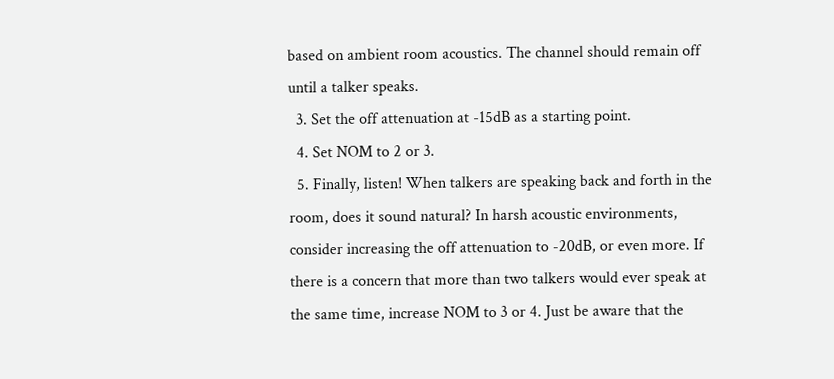based on ambient room acoustics. The channel should remain off until a talker speaks.
  3. Set the off attenuation at -15dB as a starting point.
  4. Set NOM to 2 or 3.
  5. Finally, listen! When talkers are speaking back and forth in the room, does it sound natural? In harsh acoustic environments, consider increasing the off attenuation to -20dB, or even more. If there is a concern that more than two talkers would ever speak at the same time, increase NOM to 3 or 4. Just be aware that the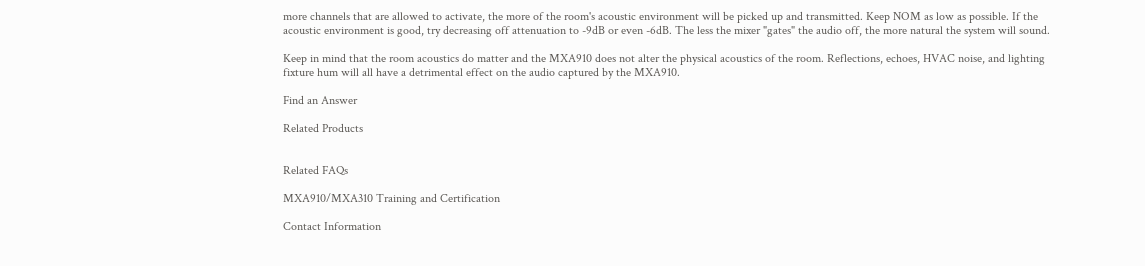more channels that are allowed to activate, the more of the room's acoustic environment will be picked up and transmitted. Keep NOM as low as possible. If the acoustic environment is good, try decreasing off attenuation to -9dB or even -6dB. The less the mixer "gates" the audio off, the more natural the system will sound.

Keep in mind that the room acoustics do matter and the MXA910 does not alter the physical acoustics of the room. Reflections, echoes, HVAC noise, and lighting fixture hum will all have a detrimental effect on the audio captured by the MXA910.

Find an Answer

Related Products


Related FAQs

MXA910/MXA310 Training and Certification

Contact Information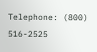Telephone: (800) 516-2525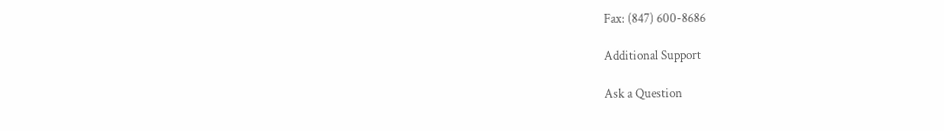Fax: (847) 600-8686

Additional Support

Ask a Question